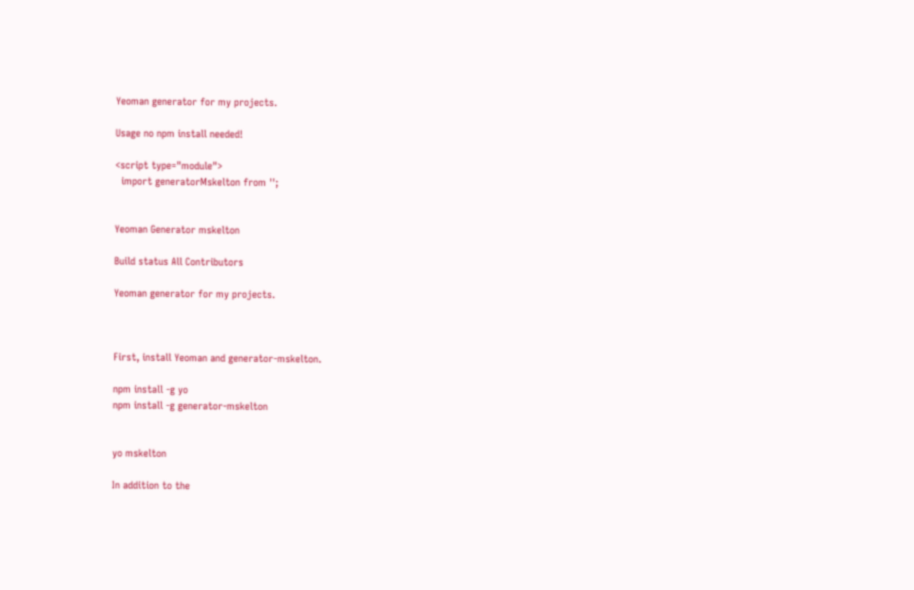Yeoman generator for my projects.

Usage no npm install needed!

<script type="module">
  import generatorMskelton from '';


Yeoman Generator mskelton

Build status All Contributors

Yeoman generator for my projects.



First, install Yeoman and generator-mskelton.

npm install -g yo
npm install -g generator-mskelton


yo mskelton

In addition to the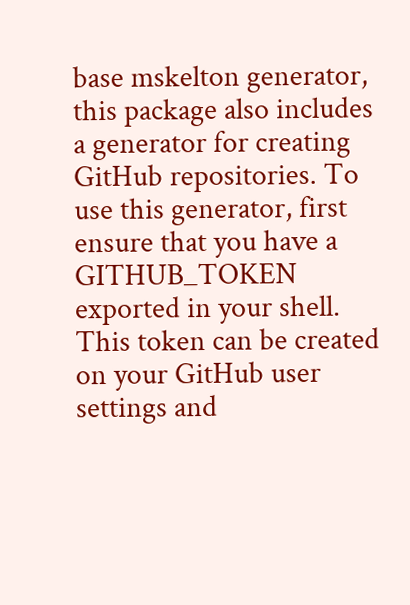base mskelton generator, this package also includes a generator for creating GitHub repositories. To use this generator, first ensure that you have a GITHUB_TOKEN exported in your shell. This token can be created on your GitHub user settings and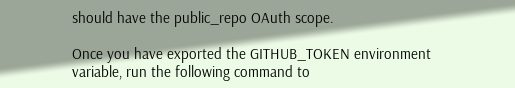should have the public_repo OAuth scope.

Once you have exported the GITHUB_TOKEN environment variable, run the following command to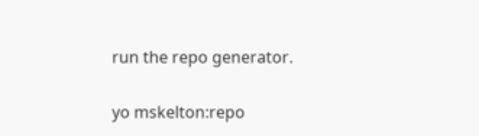run the repo generator.

yo mskelton:repo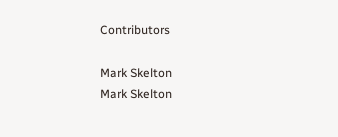Contributors

Mark Skelton
Mark Skelton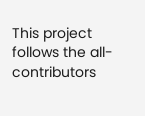This project follows the all-contributors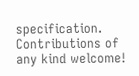specification. Contributions of any kind welcome!